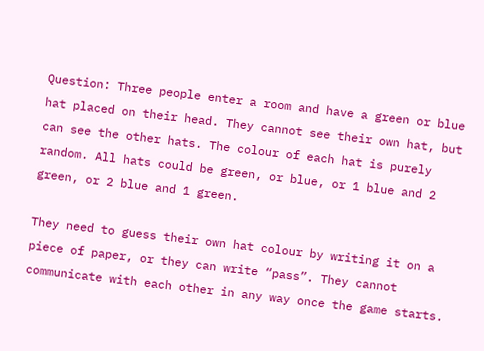Question: Three people enter a room and have a green or blue hat placed on their head. They cannot see their own hat, but can see the other hats. The colour of each hat is purely random. All hats could be green, or blue, or 1 blue and 2 green, or 2 blue and 1 green.

They need to guess their own hat colour by writing it on a piece of paper, or they can write “pass”. They cannot communicate with each other in any way once the game starts.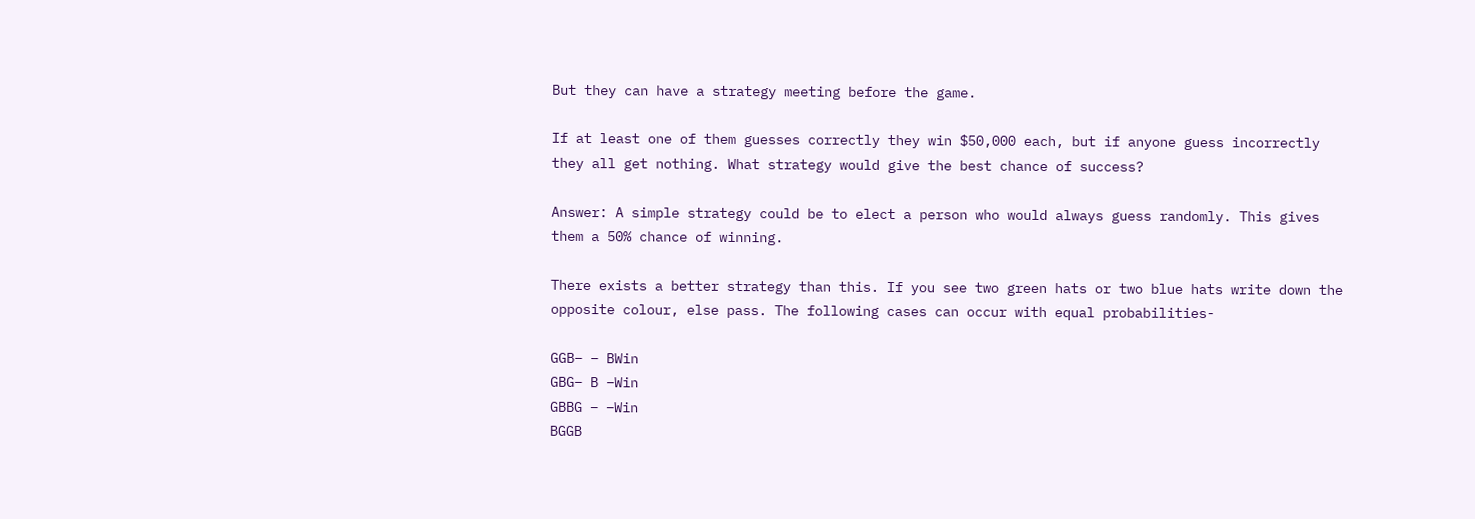But they can have a strategy meeting before the game.

If at least one of them guesses correctly they win $50,000 each, but if anyone guess incorrectly they all get nothing. What strategy would give the best chance of success?

Answer: A simple strategy could be to elect a person who would always guess randomly. This gives them a 50% chance of winning.

There exists a better strategy than this. If you see two green hats or two blue hats write down the opposite colour, else pass. The following cases can occur with equal probabilities-

GGB– – BWin
GBG– B –Win
GBBG – –Win
BGGB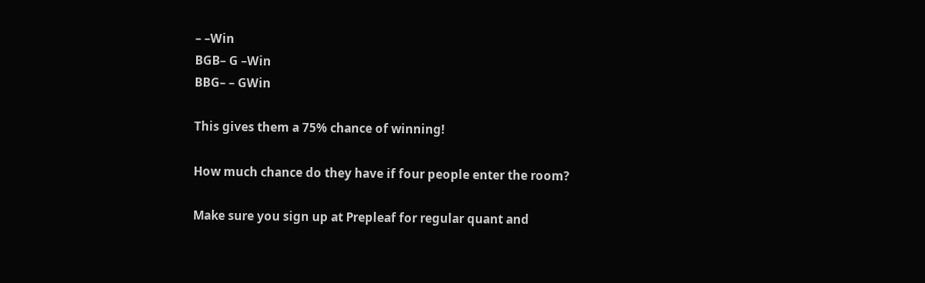– –Win
BGB– G –Win
BBG– – GWin

This gives them a 75% chance of winning!

How much chance do they have if four people enter the room?

Make sure you sign up at Prepleaf for regular quant and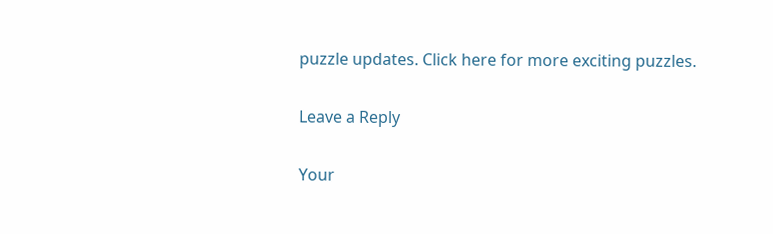puzzle updates. Click here for more exciting puzzles.

Leave a Reply

Your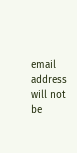email address will not be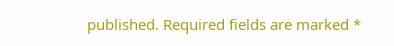published. Required fields are marked *